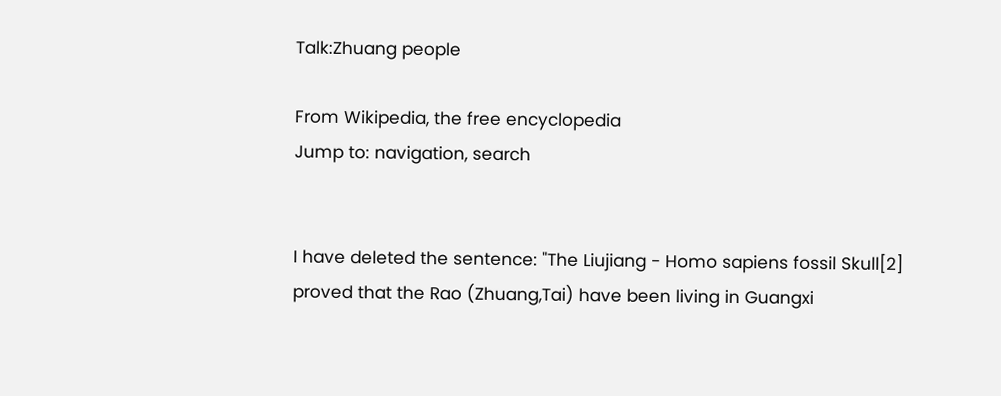Talk:Zhuang people

From Wikipedia, the free encyclopedia
Jump to: navigation, search


I have deleted the sentence: "The Liujiang - Homo sapiens fossil Skull[2] proved that the Rao (Zhuang,Tai) have been living in Guangxi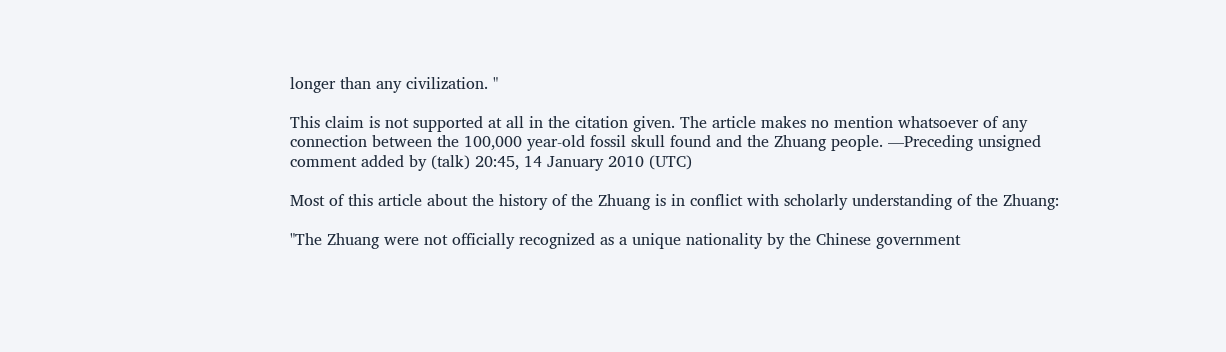longer than any civilization. "

This claim is not supported at all in the citation given. The article makes no mention whatsoever of any connection between the 100,000 year-old fossil skull found and the Zhuang people. —Preceding unsigned comment added by (talk) 20:45, 14 January 2010 (UTC)

Most of this article about the history of the Zhuang is in conflict with scholarly understanding of the Zhuang:

"The Zhuang were not officially recognized as a unique nationality by the Chinese government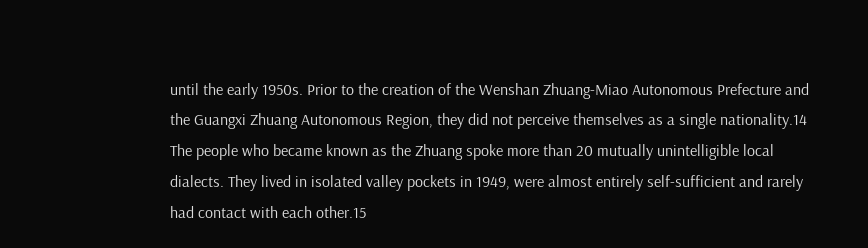until the early 1950s. Prior to the creation of the Wenshan Zhuang-Miao Autonomous Prefecture and the Guangxi Zhuang Autonomous Region, they did not perceive themselves as a single nationality.14 The people who became known as the Zhuang spoke more than 20 mutually unintelligible local dialects. They lived in isolated valley pockets in 1949, were almost entirely self-sufficient and rarely had contact with each other.15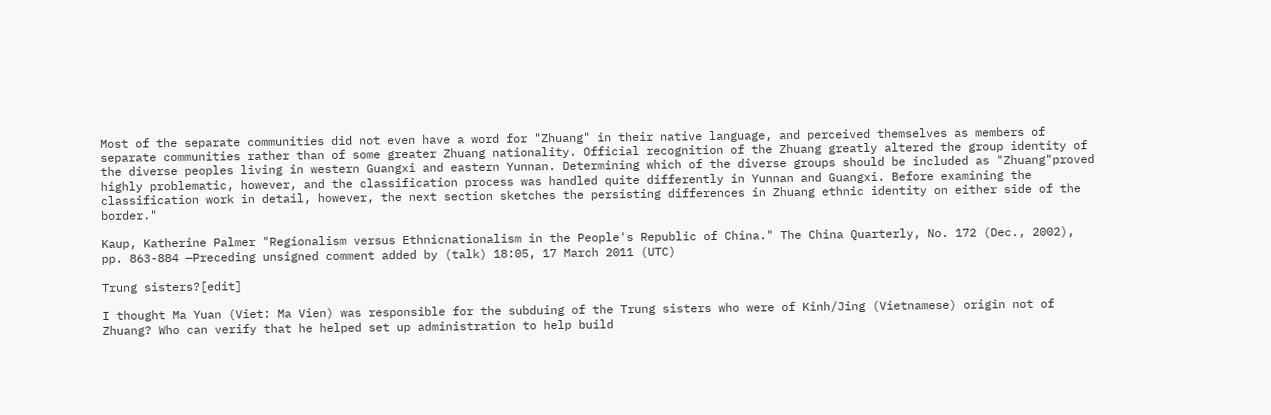Most of the separate communities did not even have a word for "Zhuang" in their native language, and perceived themselves as members of separate communities rather than of some greater Zhuang nationality. Official recognition of the Zhuang greatly altered the group identity of the diverse peoples living in western Guangxi and eastern Yunnan. Determining which of the diverse groups should be included as "Zhuang"proved highly problematic, however, and the classification process was handled quite differently in Yunnan and Guangxi. Before examining the classification work in detail, however, the next section sketches the persisting differences in Zhuang ethnic identity on either side of the border."

Kaup, Katherine Palmer "Regionalism versus Ethnicnationalism in the People's Republic of China." The China Quarterly, No. 172 (Dec., 2002), pp. 863-884 —Preceding unsigned comment added by (talk) 18:05, 17 March 2011 (UTC)

Trung sisters?[edit]

I thought Ma Yuan (Viet: Ma Vien) was responsible for the subduing of the Trung sisters who were of Kinh/Jing (Vietnamese) origin not of Zhuang? Who can verify that he helped set up administration to help build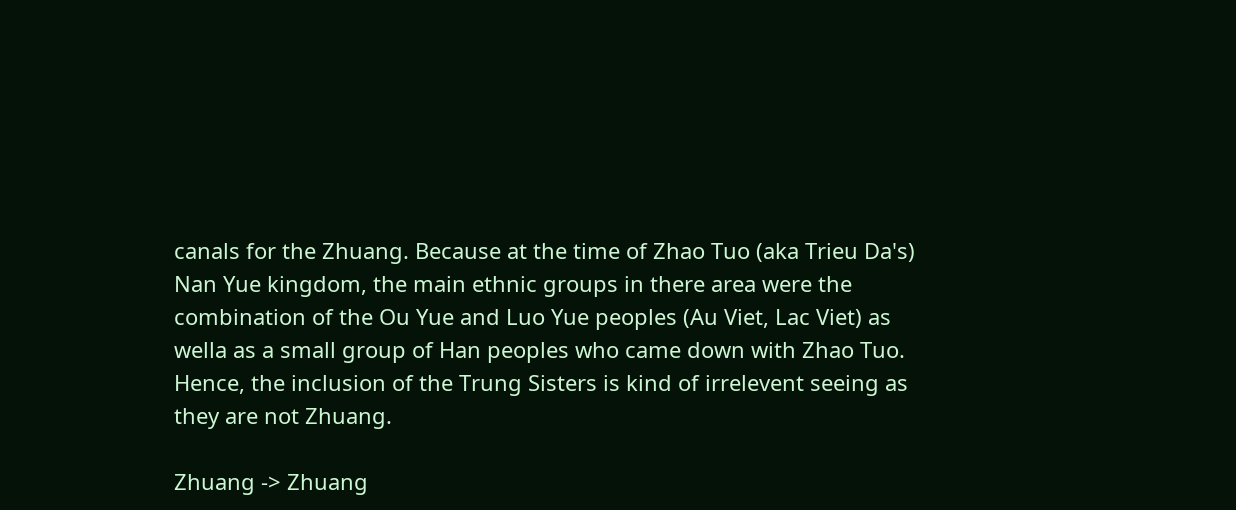canals for the Zhuang. Because at the time of Zhao Tuo (aka Trieu Da's) Nan Yue kingdom, the main ethnic groups in there area were the combination of the Ou Yue and Luo Yue peoples (Au Viet, Lac Viet) as wella as a small group of Han peoples who came down with Zhao Tuo. Hence, the inclusion of the Trung Sisters is kind of irrelevent seeing as they are not Zhuang.

Zhuang -> Zhuang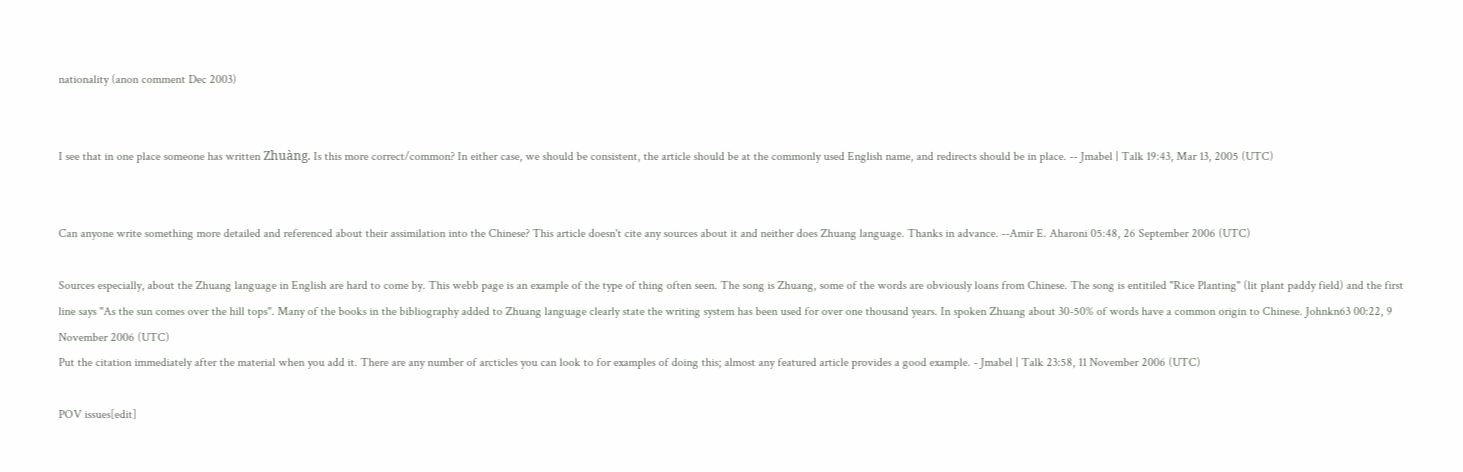nationality (anon comment Dec 2003)


I see that in one place someone has written Zhuàng. Is this more correct/common? In either case, we should be consistent, the article should be at the commonly used English name, and redirects should be in place. -- Jmabel | Talk 19:43, Mar 13, 2005 (UTC)


Can anyone write something more detailed and referenced about their assimilation into the Chinese? This article doesn't cite any sources about it and neither does Zhuang language. Thanks in advance. --Amir E. Aharoni 05:48, 26 September 2006 (UTC)

Sources especially, about the Zhuang language in English are hard to come by. This webb page is an example of the type of thing often seen. The song is Zhuang, some of the words are obviously loans from Chinese. The song is entitiled "Rice Planting" (lit plant paddy field) and the first line says "As the sun comes over the hill tops". Many of the books in the bibliography added to Zhuang language clearly state the writing system has been used for over one thousand years. In spoken Zhuang about 30-50% of words have a common origin to Chinese. Johnkn63 00:22, 9 November 2006 (UTC)
Put the citation immediately after the material when you add it. There are any number of arcticles you can look to for examples of doing this; almost any featured article provides a good example. - Jmabel | Talk 23:58, 11 November 2006 (UTC)

POV issues[edit]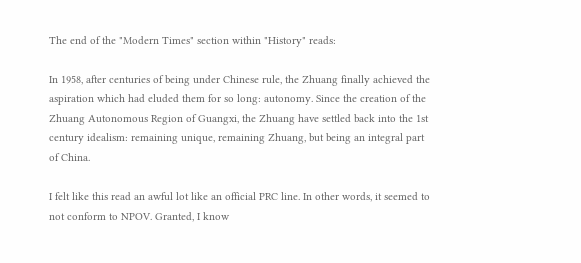The end of the "Modern Times" section within "History" reads:

In 1958, after centuries of being under Chinese rule, the Zhuang finally achieved the aspiration which had eluded them for so long: autonomy. Since the creation of the Zhuang Autonomous Region of Guangxi, the Zhuang have settled back into the 1st century idealism: remaining unique, remaining Zhuang, but being an integral part of China.

I felt like this read an awful lot like an official PRC line. In other words, it seemed to not conform to NPOV. Granted, I know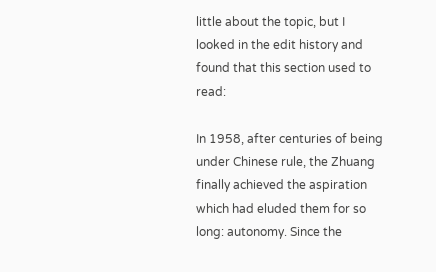little about the topic, but I looked in the edit history and found that this section used to read:

In 1958, after centuries of being under Chinese rule, the Zhuang finally achieved the aspiration which had eluded them for so long: autonomy. Since the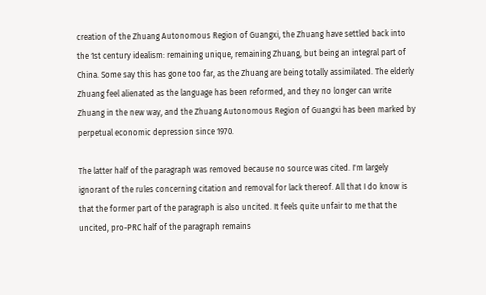creation of the Zhuang Autonomous Region of Guangxi, the Zhuang have settled back into the 1st century idealism: remaining unique, remaining Zhuang, but being an integral part of China. Some say this has gone too far, as the Zhuang are being totally assimilated. The elderly Zhuang feel alienated as the language has been reformed, and they no longer can write Zhuang in the new way, and the Zhuang Autonomous Region of Guangxi has been marked by perpetual economic depression since 1970.

The latter half of the paragraph was removed because no source was cited. I'm largely ignorant of the rules concerning citation and removal for lack thereof. All that I do know is that the former part of the paragraph is also uncited. It feels quite unfair to me that the uncited, pro-PRC half of the paragraph remains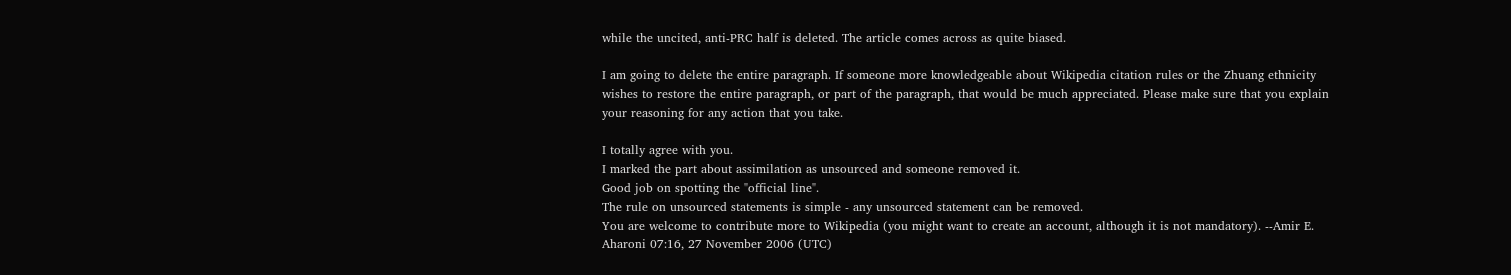while the uncited, anti-PRC half is deleted. The article comes across as quite biased.

I am going to delete the entire paragraph. If someone more knowledgeable about Wikipedia citation rules or the Zhuang ethnicity wishes to restore the entire paragraph, or part of the paragraph, that would be much appreciated. Please make sure that you explain your reasoning for any action that you take.

I totally agree with you.
I marked the part about assimilation as unsourced and someone removed it.
Good job on spotting the "official line".
The rule on unsourced statements is simple - any unsourced statement can be removed.
You are welcome to contribute more to Wikipedia (you might want to create an account, although it is not mandatory). --Amir E. Aharoni 07:16, 27 November 2006 (UTC)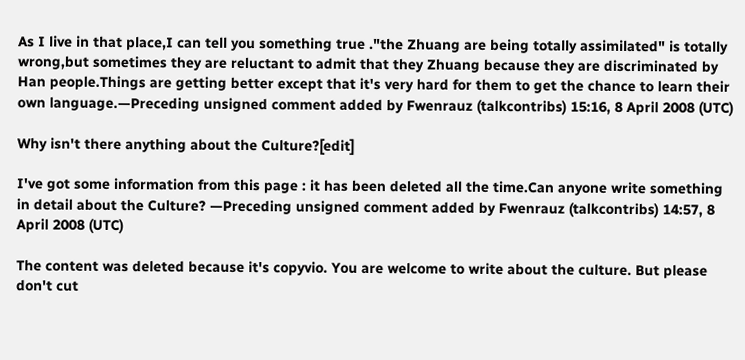As I live in that place,I can tell you something true ."the Zhuang are being totally assimilated" is totally wrong,but sometimes they are reluctant to admit that they Zhuang because they are discriminated by Han people.Things are getting better except that it's very hard for them to get the chance to learn their own language.—Preceding unsigned comment added by Fwenrauz (talkcontribs) 15:16, 8 April 2008 (UTC)

Why isn't there anything about the Culture?[edit]

I've got some information from this page : it has been deleted all the time.Can anyone write something in detail about the Culture? —Preceding unsigned comment added by Fwenrauz (talkcontribs) 14:57, 8 April 2008 (UTC)

The content was deleted because it's copyvio. You are welcome to write about the culture. But please don't cut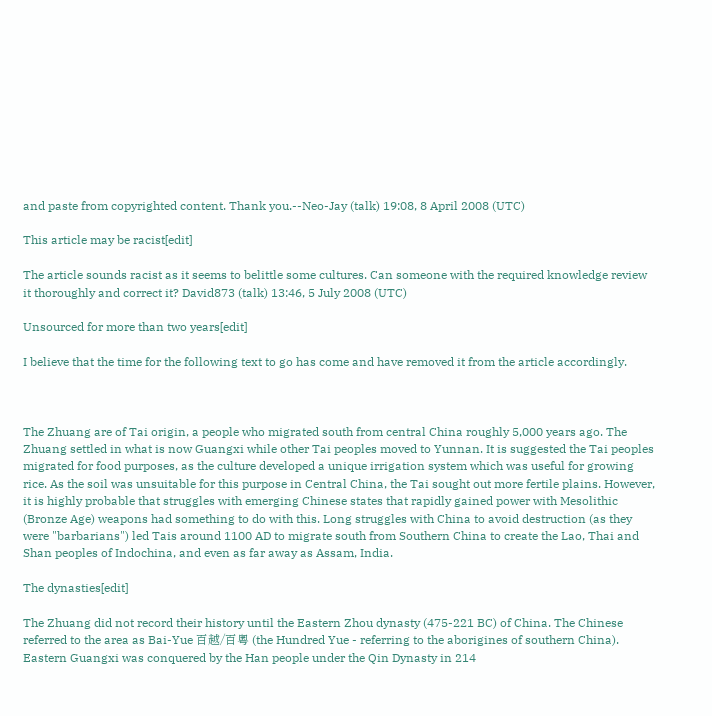and paste from copyrighted content. Thank you.--Neo-Jay (talk) 19:08, 8 April 2008 (UTC)

This article may be racist[edit]

The article sounds racist as it seems to belittle some cultures. Can someone with the required knowledge review it thoroughly and correct it? David873 (talk) 13:46, 5 July 2008 (UTC)

Unsourced for more than two years[edit]

I believe that the time for the following text to go has come and have removed it from the article accordingly.



The Zhuang are of Tai origin, a people who migrated south from central China roughly 5,000 years ago. The Zhuang settled in what is now Guangxi while other Tai peoples moved to Yunnan. It is suggested the Tai peoples migrated for food purposes, as the culture developed a unique irrigation system which was useful for growing rice. As the soil was unsuitable for this purpose in Central China, the Tai sought out more fertile plains. However, it is highly probable that struggles with emerging Chinese states that rapidly gained power with Mesolithic (Bronze Age) weapons had something to do with this. Long struggles with China to avoid destruction (as they were "barbarians") led Tais around 1100 AD to migrate south from Southern China to create the Lao, Thai and Shan peoples of Indochina, and even as far away as Assam, India.

The dynasties[edit]

The Zhuang did not record their history until the Eastern Zhou dynasty (475-221 BC) of China. The Chinese referred to the area as Bai-Yue 百越/百粵 (the Hundred Yue - referring to the aborigines of southern China). Eastern Guangxi was conquered by the Han people under the Qin Dynasty in 214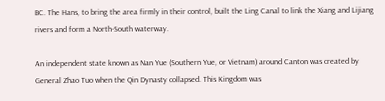BC. The Hans, to bring the area firmly in their control, built the Ling Canal to link the Xiang and Lijiang rivers and form a North-South waterway.

An independent state known as Nan Yue (Southern Yue, or Vietnam) around Canton was created by General Zhao Tuo when the Qin Dynasty collapsed. This Kingdom was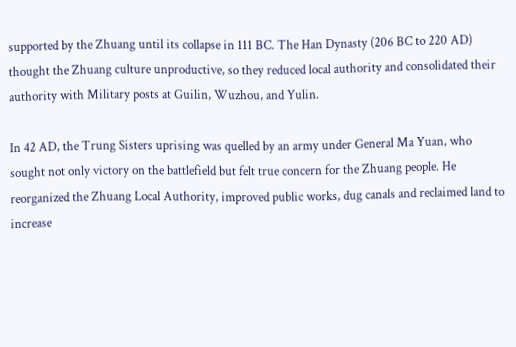supported by the Zhuang until its collapse in 111 BC. The Han Dynasty (206 BC to 220 AD) thought the Zhuang culture unproductive, so they reduced local authority and consolidated their authority with Military posts at Guilin, Wuzhou, and Yulin.

In 42 AD, the Trung Sisters uprising was quelled by an army under General Ma Yuan, who sought not only victory on the battlefield but felt true concern for the Zhuang people. He reorganized the Zhuang Local Authority, improved public works, dug canals and reclaimed land to increase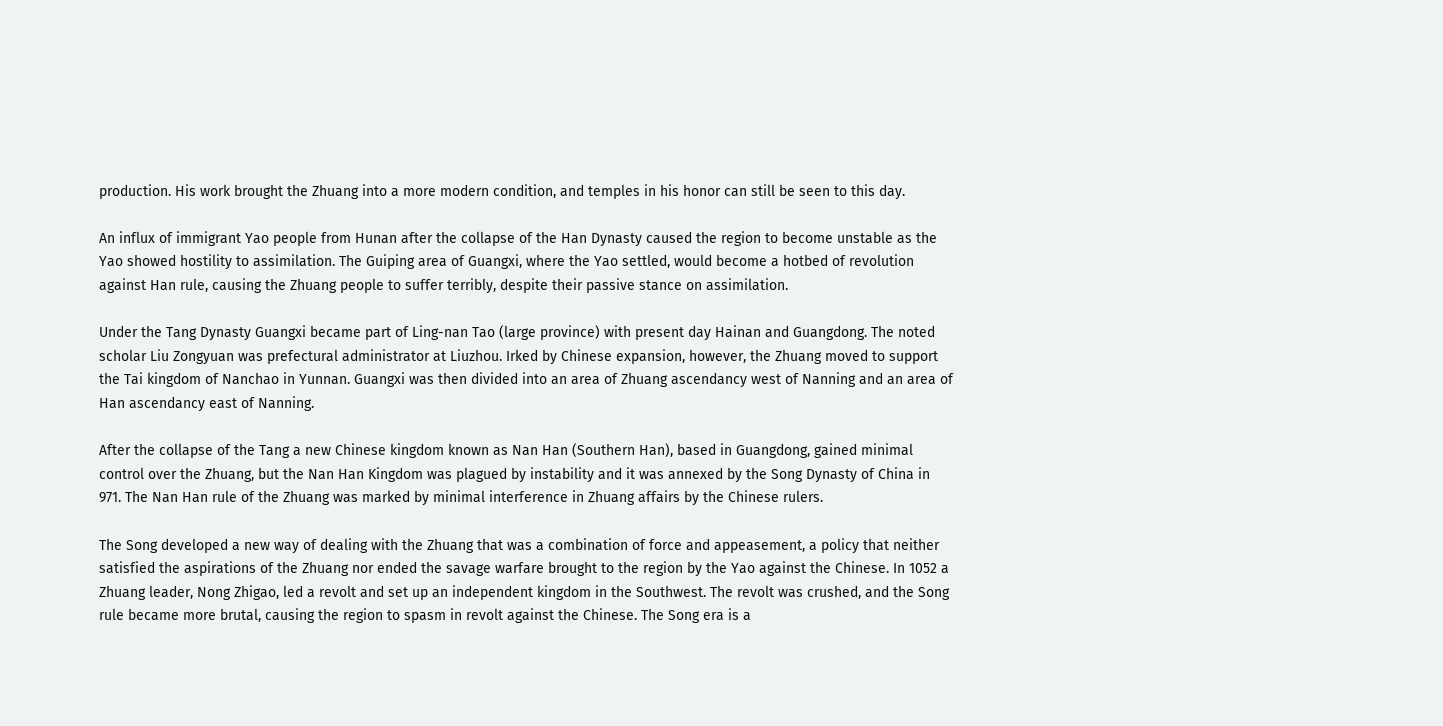production. His work brought the Zhuang into a more modern condition, and temples in his honor can still be seen to this day.

An influx of immigrant Yao people from Hunan after the collapse of the Han Dynasty caused the region to become unstable as the Yao showed hostility to assimilation. The Guiping area of Guangxi, where the Yao settled, would become a hotbed of revolution against Han rule, causing the Zhuang people to suffer terribly, despite their passive stance on assimilation.

Under the Tang Dynasty Guangxi became part of Ling-nan Tao (large province) with present day Hainan and Guangdong. The noted scholar Liu Zongyuan was prefectural administrator at Liuzhou. Irked by Chinese expansion, however, the Zhuang moved to support the Tai kingdom of Nanchao in Yunnan. Guangxi was then divided into an area of Zhuang ascendancy west of Nanning and an area of Han ascendancy east of Nanning.

After the collapse of the Tang a new Chinese kingdom known as Nan Han (Southern Han), based in Guangdong, gained minimal control over the Zhuang, but the Nan Han Kingdom was plagued by instability and it was annexed by the Song Dynasty of China in 971. The Nan Han rule of the Zhuang was marked by minimal interference in Zhuang affairs by the Chinese rulers.

The Song developed a new way of dealing with the Zhuang that was a combination of force and appeasement, a policy that neither satisfied the aspirations of the Zhuang nor ended the savage warfare brought to the region by the Yao against the Chinese. In 1052 a Zhuang leader, Nong Zhigao, led a revolt and set up an independent kingdom in the Southwest. The revolt was crushed, and the Song rule became more brutal, causing the region to spasm in revolt against the Chinese. The Song era is a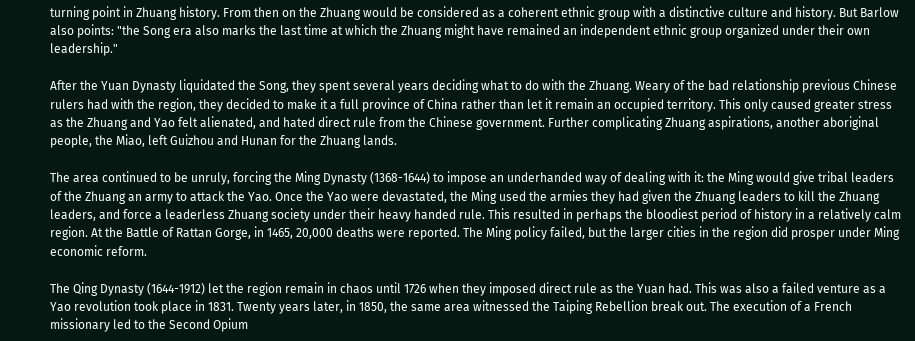turning point in Zhuang history. From then on the Zhuang would be considered as a coherent ethnic group with a distinctive culture and history. But Barlow also points: "the Song era also marks the last time at which the Zhuang might have remained an independent ethnic group organized under their own leadership."

After the Yuan Dynasty liquidated the Song, they spent several years deciding what to do with the Zhuang. Weary of the bad relationship previous Chinese rulers had with the region, they decided to make it a full province of China rather than let it remain an occupied territory. This only caused greater stress as the Zhuang and Yao felt alienated, and hated direct rule from the Chinese government. Further complicating Zhuang aspirations, another aboriginal people, the Miao, left Guizhou and Hunan for the Zhuang lands.

The area continued to be unruly, forcing the Ming Dynasty (1368-1644) to impose an underhanded way of dealing with it: the Ming would give tribal leaders of the Zhuang an army to attack the Yao. Once the Yao were devastated, the Ming used the armies they had given the Zhuang leaders to kill the Zhuang leaders, and force a leaderless Zhuang society under their heavy handed rule. This resulted in perhaps the bloodiest period of history in a relatively calm region. At the Battle of Rattan Gorge, in 1465, 20,000 deaths were reported. The Ming policy failed, but the larger cities in the region did prosper under Ming economic reform.

The Qing Dynasty (1644-1912) let the region remain in chaos until 1726 when they imposed direct rule as the Yuan had. This was also a failed venture as a Yao revolution took place in 1831. Twenty years later, in 1850, the same area witnessed the Taiping Rebellion break out. The execution of a French missionary led to the Second Opium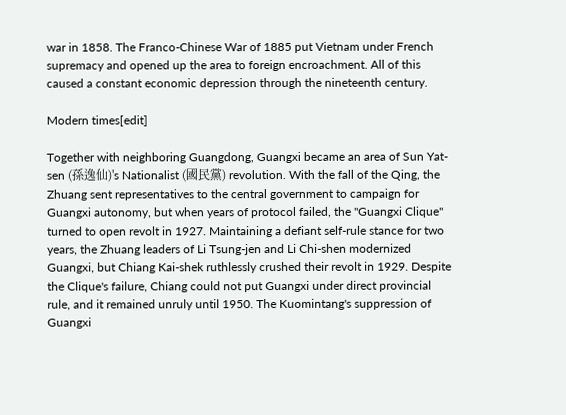war in 1858. The Franco-Chinese War of 1885 put Vietnam under French supremacy and opened up the area to foreign encroachment. All of this caused a constant economic depression through the nineteenth century.

Modern times[edit]

Together with neighboring Guangdong, Guangxi became an area of Sun Yat-sen (孫逸仙)'s Nationalist (國民黨) revolution. With the fall of the Qing, the Zhuang sent representatives to the central government to campaign for Guangxi autonomy, but when years of protocol failed, the "Guangxi Clique" turned to open revolt in 1927. Maintaining a defiant self-rule stance for two years, the Zhuang leaders of Li Tsung-jen and Li Chi-shen modernized Guangxi, but Chiang Kai-shek ruthlessly crushed their revolt in 1929. Despite the Clique's failure, Chiang could not put Guangxi under direct provincial rule, and it remained unruly until 1950. The Kuomintang's suppression of Guangxi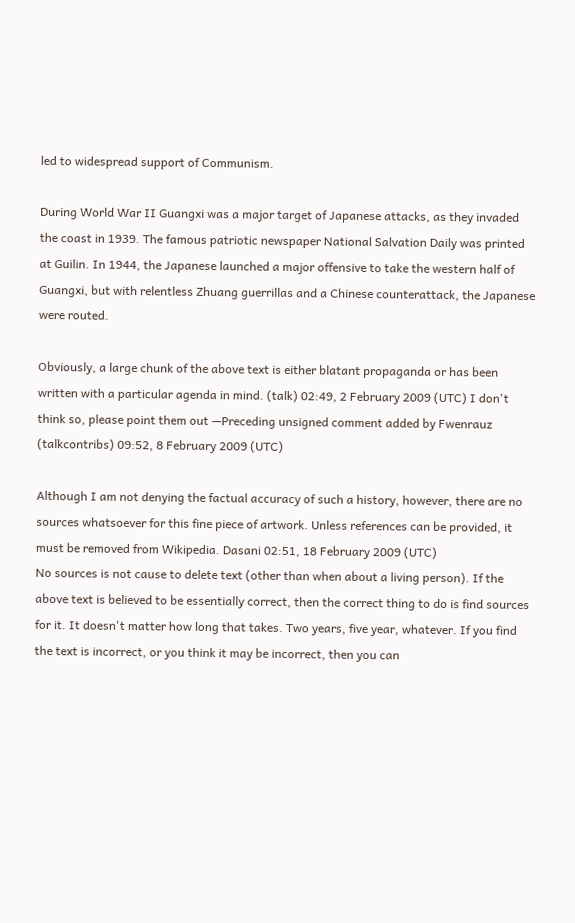led to widespread support of Communism.

During World War II Guangxi was a major target of Japanese attacks, as they invaded the coast in 1939. The famous patriotic newspaper National Salvation Daily was printed at Guilin. In 1944, the Japanese launched a major offensive to take the western half of Guangxi, but with relentless Zhuang guerrillas and a Chinese counterattack, the Japanese were routed.

Obviously, a large chunk of the above text is either blatant propaganda or has been written with a particular agenda in mind. (talk) 02:49, 2 February 2009 (UTC) I don't think so, please point them out —Preceding unsigned comment added by Fwenrauz (talkcontribs) 09:52, 8 February 2009 (UTC)

Although I am not denying the factual accuracy of such a history, however, there are no sources whatsoever for this fine piece of artwork. Unless references can be provided, it must be removed from Wikipedia. Dasani 02:51, 18 February 2009 (UTC)
No sources is not cause to delete text (other than when about a living person). If the above text is believed to be essentially correct, then the correct thing to do is find sources for it. It doesn't matter how long that takes. Two years, five year, whatever. If you find the text is incorrect, or you think it may be incorrect, then you can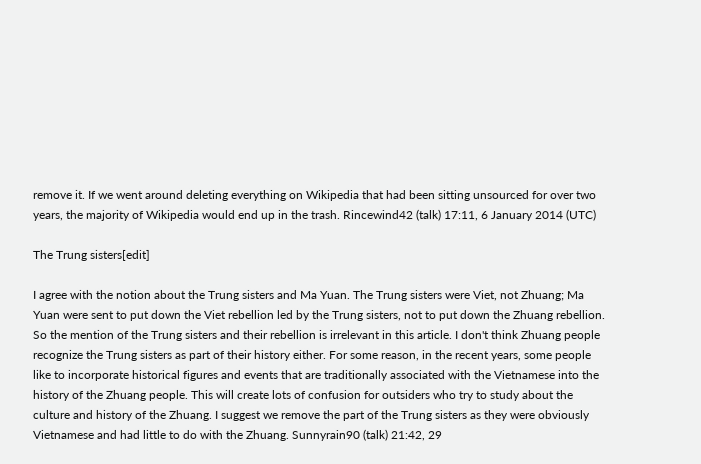remove it. If we went around deleting everything on Wikipedia that had been sitting unsourced for over two years, the majority of Wikipedia would end up in the trash. Rincewind42 (talk) 17:11, 6 January 2014 (UTC)

The Trung sisters[edit]

I agree with the notion about the Trung sisters and Ma Yuan. The Trung sisters were Viet, not Zhuang; Ma Yuan were sent to put down the Viet rebellion led by the Trung sisters, not to put down the Zhuang rebellion. So the mention of the Trung sisters and their rebellion is irrelevant in this article. I don't think Zhuang people recognize the Trung sisters as part of their history either. For some reason, in the recent years, some people like to incorporate historical figures and events that are traditionally associated with the Vietnamese into the history of the Zhuang people. This will create lots of confusion for outsiders who try to study about the culture and history of the Zhuang. I suggest we remove the part of the Trung sisters as they were obviously Vietnamese and had little to do with the Zhuang. Sunnyrain90 (talk) 21:42, 29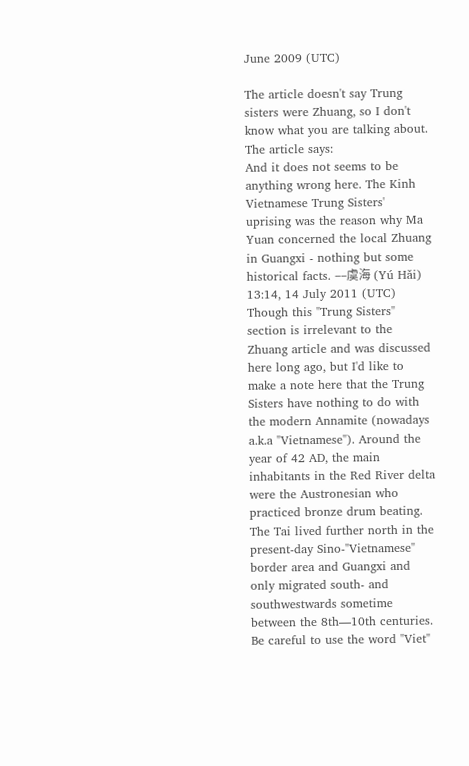June 2009 (UTC)

The article doesn't say Trung sisters were Zhuang, so I don't know what you are talking about. The article says:
And it does not seems to be anything wrong here. The Kinh Vietnamese Trung Sisters' uprising was the reason why Ma Yuan concerned the local Zhuang in Guangxi - nothing but some historical facts. ––虞海 (Yú Hǎi) 13:14, 14 July 2011 (UTC)
Though this "Trung Sisters" section is irrelevant to the Zhuang article and was discussed here long ago, but I'd like to make a note here that the Trung Sisters have nothing to do with the modern Annamite (nowadays a.k.a "Vietnamese"). Around the year of 42 AD, the main inhabitants in the Red River delta were the Austronesian who practiced bronze drum beating. The Tai lived further north in the present-day Sino-"Vietnamese" border area and Guangxi and only migrated south- and southwestwards sometime between the 8th—10th centuries. Be careful to use the word "Viet"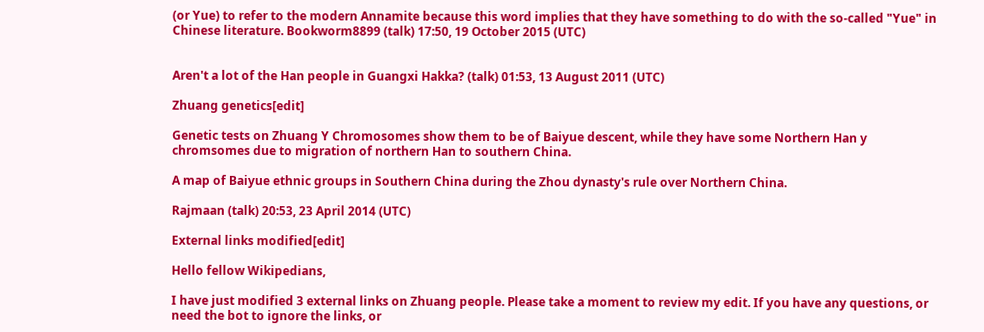(or Yue) to refer to the modern Annamite because this word implies that they have something to do with the so-called "Yue" in Chinese literature. Bookworm8899 (talk) 17:50, 19 October 2015 (UTC)


Aren't a lot of the Han people in Guangxi Hakka? (talk) 01:53, 13 August 2011 (UTC)

Zhuang genetics[edit]

Genetic tests on Zhuang Y Chromosomes show them to be of Baiyue descent, while they have some Northern Han y chromsomes due to migration of northern Han to southern China.

A map of Baiyue ethnic groups in Southern China during the Zhou dynasty's rule over Northern China.

Rajmaan (talk) 20:53, 23 April 2014 (UTC)

External links modified[edit]

Hello fellow Wikipedians,

I have just modified 3 external links on Zhuang people. Please take a moment to review my edit. If you have any questions, or need the bot to ignore the links, or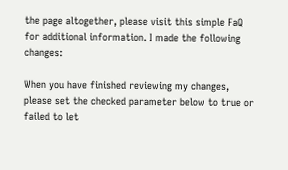the page altogether, please visit this simple FaQ for additional information. I made the following changes:

When you have finished reviewing my changes, please set the checked parameter below to true or failed to let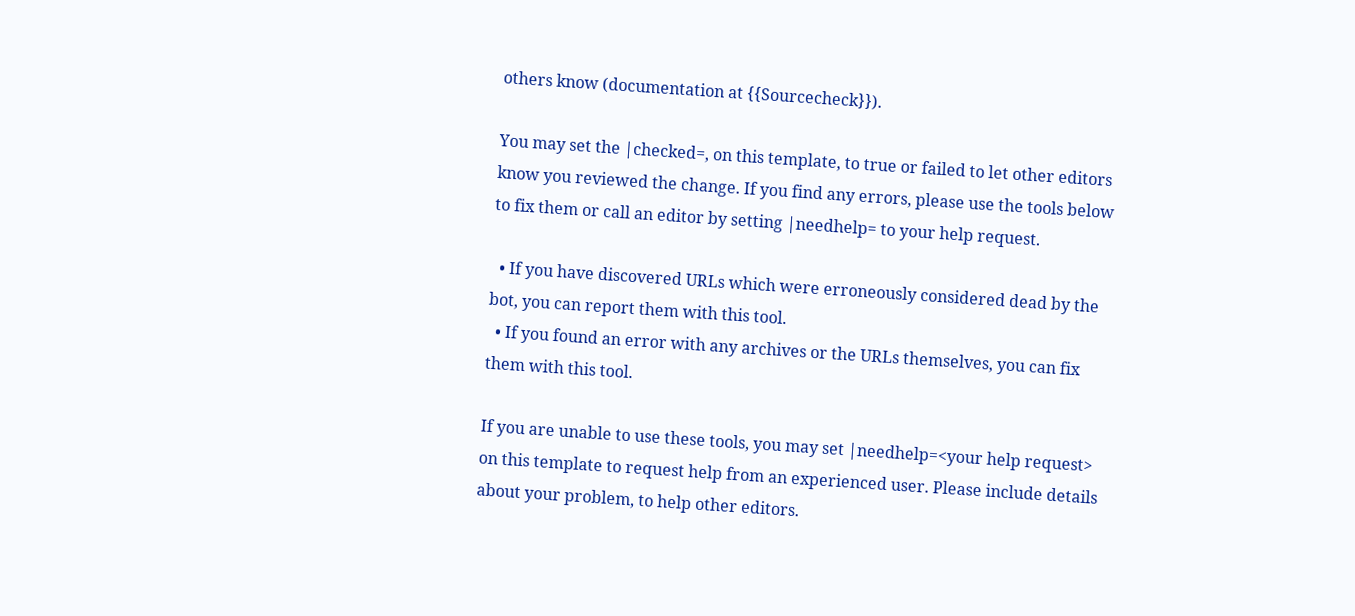others know (documentation at {{Sourcecheck}}).

You may set the |checked=, on this template, to true or failed to let other editors know you reviewed the change. If you find any errors, please use the tools below to fix them or call an editor by setting |needhelp= to your help request.

  • If you have discovered URLs which were erroneously considered dead by the bot, you can report them with this tool.
  • If you found an error with any archives or the URLs themselves, you can fix them with this tool.

If you are unable to use these tools, you may set |needhelp=<your help request> on this template to request help from an experienced user. Please include details about your problem, to help other editors.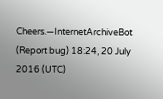Cheers.—InternetArchiveBot (Report bug) 18:24, 20 July 2016 (UTC)